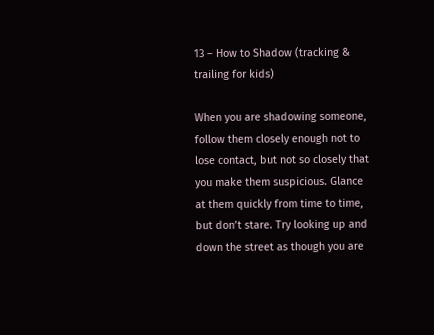13 – How to Shadow (tracking & trailing for kids)

When you are shadowing someone, follow them closely enough not to lose contact, but not so closely that you make them suspicious. Glance at them quickly from time to time, but don’t stare. Try looking up and down the street as though you are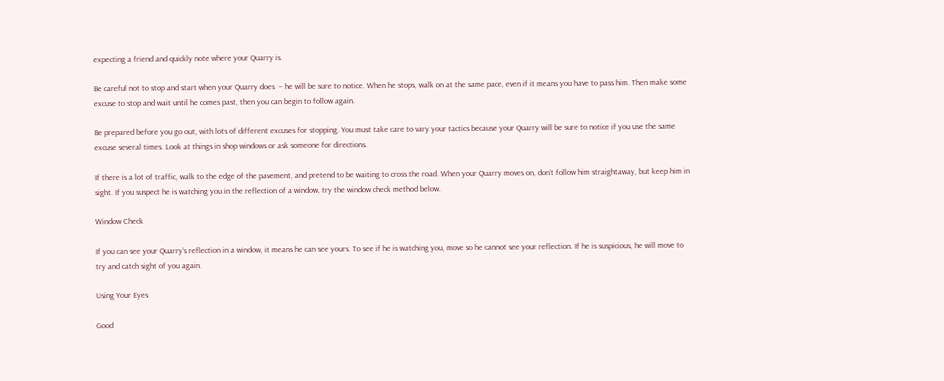expecting a friend and quickly note where your Quarry is.

Be careful not to stop and start when your Quarry does  – he will be sure to notice. When he stops, walk on at the same pace, even if it means you have to pass him. Then make some excuse to stop and wait until he comes past, then you can begin to follow again.

Be prepared before you go out, with lots of different excuses for stopping. You must take care to vary your tactics because your Quarry will be sure to notice if you use the same excuse several times. Look at things in shop windows or ask someone for directions.

If there is a lot of traffic, walk to the edge of the pavement, and pretend to be waiting to cross the road. When your Quarry moves on, don’t follow him straightaway, but keep him in sight. If you suspect he is watching you in the reflection of a window, try the window check method below.

Window Check

If you can see your Quarry’s reflection in a window, it means he can see yours. To see if he is watching you, move so he cannot see your reflection. If he is suspicious, he will move to try and catch sight of you again.

Using Your Eyes

Good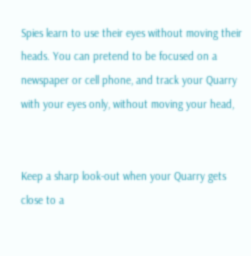Spies learn to use their eyes without moving their heads. You can pretend to be focused on a newspaper or cell phone, and track your Quarry with your eyes only, without moving your head,


Keep a sharp look-out when your Quarry gets close to a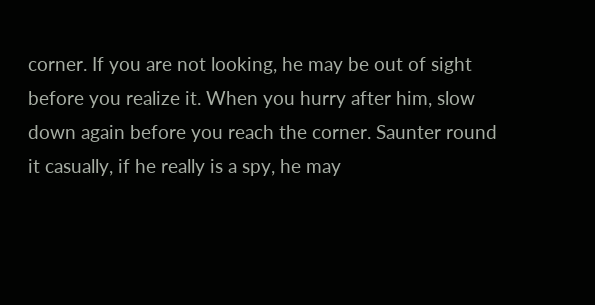corner. If you are not looking, he may be out of sight before you realize it. When you hurry after him, slow down again before you reach the corner. Saunter round it casually, if he really is a spy, he may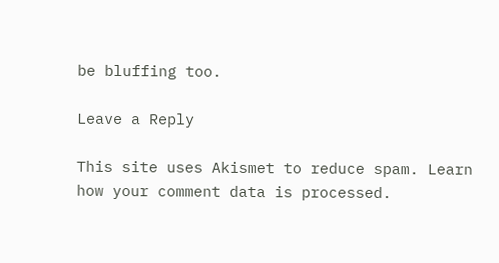be bluffing too.

Leave a Reply

This site uses Akismet to reduce spam. Learn how your comment data is processed.